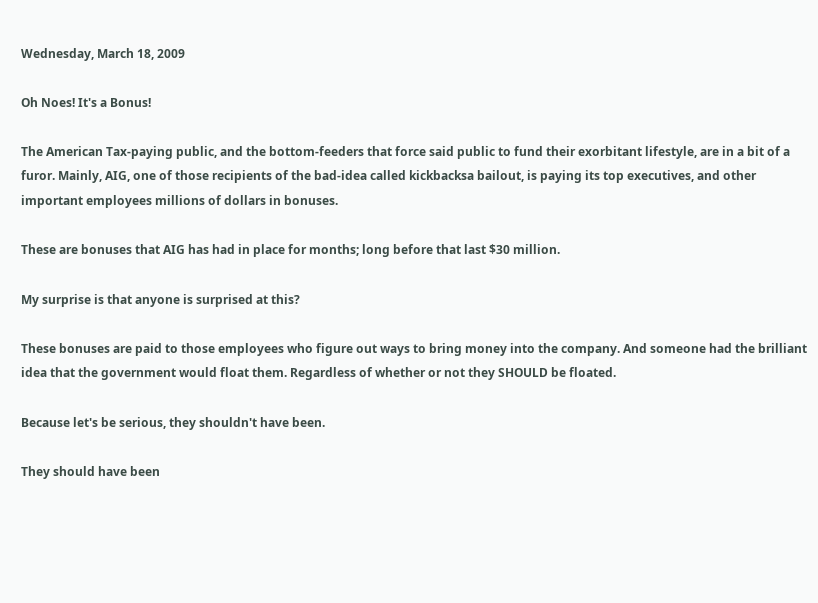Wednesday, March 18, 2009

Oh Noes! It's a Bonus!

The American Tax-paying public, and the bottom-feeders that force said public to fund their exorbitant lifestyle, are in a bit of a furor. Mainly, AIG, one of those recipients of the bad-idea called kickbacksa bailout, is paying its top executives, and other important employees millions of dollars in bonuses.

These are bonuses that AIG has had in place for months; long before that last $30 million.

My surprise is that anyone is surprised at this?

These bonuses are paid to those employees who figure out ways to bring money into the company. And someone had the brilliant idea that the government would float them. Regardless of whether or not they SHOULD be floated.

Because let's be serious, they shouldn't have been.

They should have been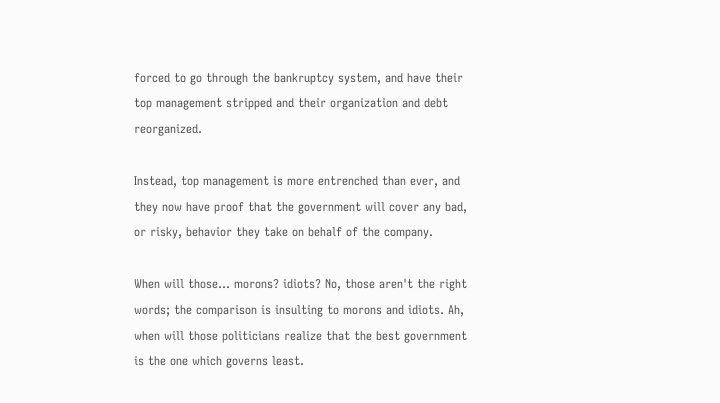forced to go through the bankruptcy system, and have their top management stripped and their organization and debt reorganized.

Instead, top management is more entrenched than ever, and they now have proof that the government will cover any bad, or risky, behavior they take on behalf of the company.

When will those... morons? idiots? No, those aren't the right words; the comparison is insulting to morons and idiots. Ah, when will those politicians realize that the best government is the one which governs least.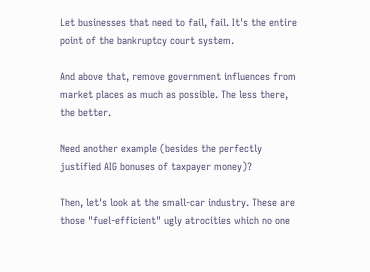Let businesses that need to fail, fail. It's the entire point of the bankruptcy court system.

And above that, remove government influences from market places as much as possible. The less there, the better.

Need another example (besides the perfectly justified AIG bonuses of taxpayer money)?

Then, let's look at the small-car industry. These are those "fuel-efficient" ugly atrocities which no one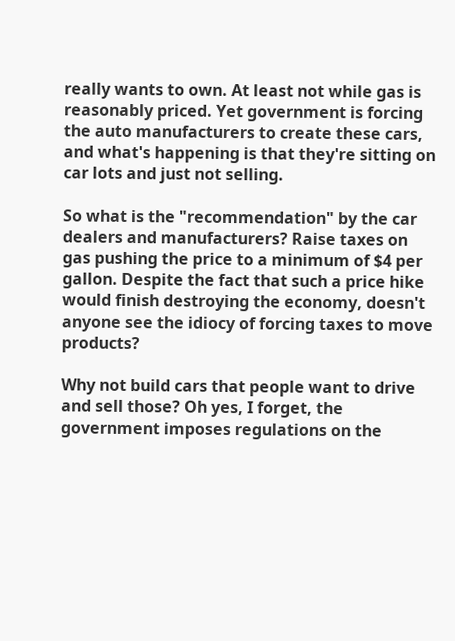really wants to own. At least not while gas is reasonably priced. Yet government is forcing the auto manufacturers to create these cars, and what's happening is that they're sitting on car lots and just not selling.

So what is the "recommendation" by the car dealers and manufacturers? Raise taxes on gas pushing the price to a minimum of $4 per gallon. Despite the fact that such a price hike would finish destroying the economy, doesn't anyone see the idiocy of forcing taxes to move products?

Why not build cars that people want to drive and sell those? Oh yes, I forget, the government imposes regulations on the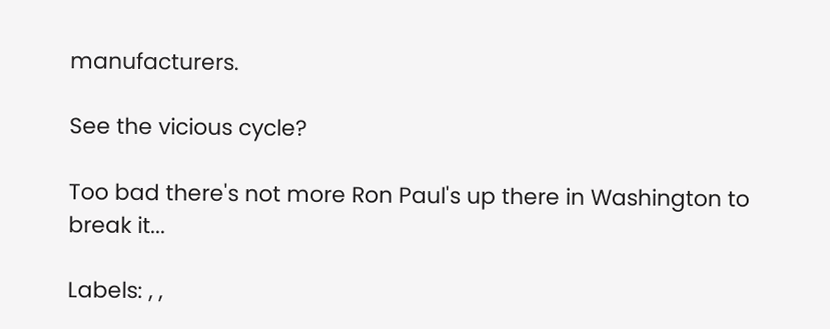manufacturers.

See the vicious cycle?

Too bad there's not more Ron Paul's up there in Washington to break it...

Labels: , ,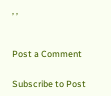, ,


Post a Comment

Subscribe to Post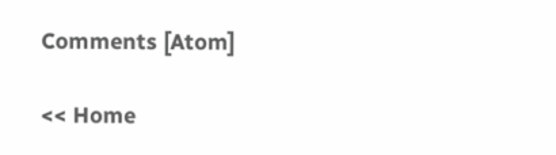Comments [Atom]

<< Home